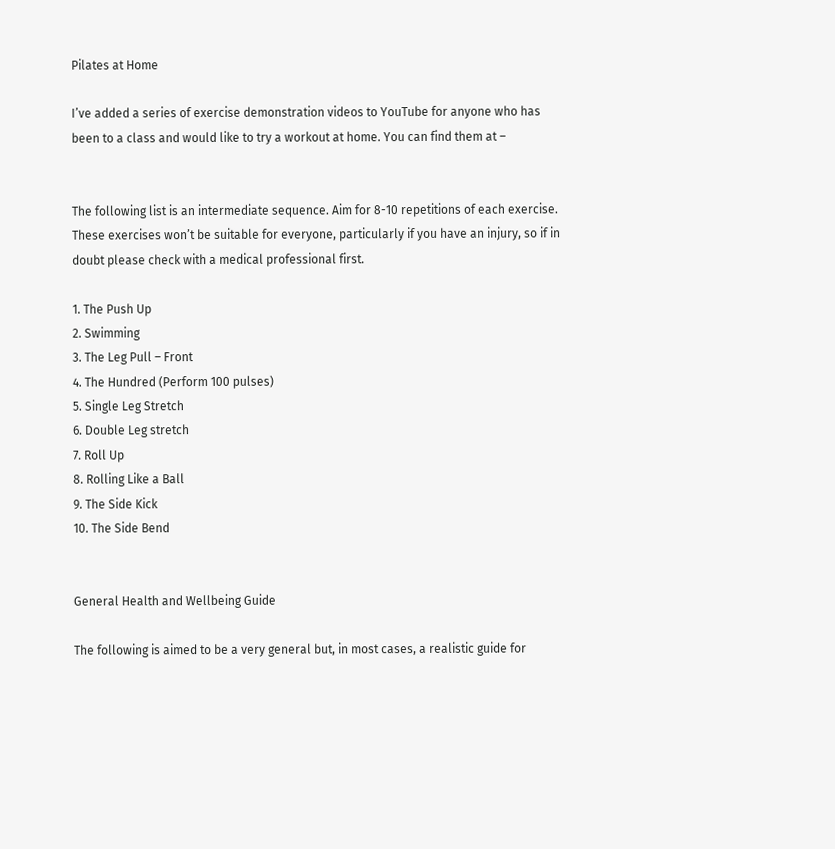Pilates at Home

I’ve added a series of exercise demonstration videos to YouTube for anyone who has been to a class and would like to try a workout at home. You can find them at –


The following list is an intermediate sequence. Aim for 8-10 repetitions of each exercise. These exercises won’t be suitable for everyone, particularly if you have an injury, so if in doubt please check with a medical professional first.

1. The Push Up
2. Swimming
3. The Leg Pull – Front
4. The Hundred (Perform 100 pulses)
5. Single Leg Stretch
6. Double Leg stretch
7. Roll Up
8. Rolling Like a Ball
9. The Side Kick
10. The Side Bend


General Health and Wellbeing Guide

The following is aimed to be a very general but, in most cases, a realistic guide for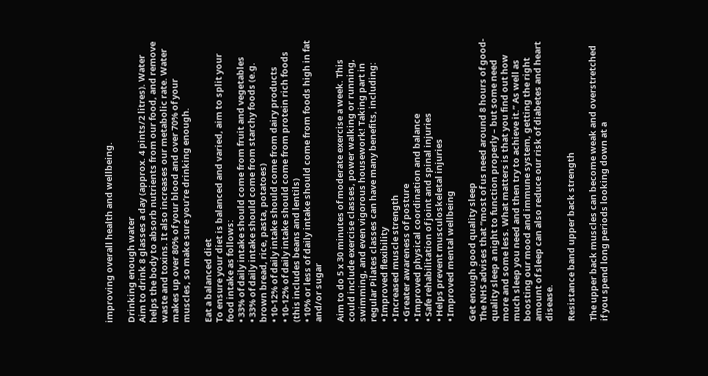improving overall health and wellbeing.

Drinking enough water
Aim to drink 8 glasses a day (approx. 4 pints/2 litres). Water helps the body to absorb nutrients from our food, and remove waste and toxins. It also increases our metabolic rate. Water makes up over 80% of your blood and over 70% of your muscles, so make sure you’re drinking enough.

Eat a balanced diet
To ensure your diet is balanced and varied, aim to split your food intake as follows:
• 33% of daily intake should come from fruit and vegetables
• 33% of daily intake should come from starchy foods (e.g. brown bread, rice, pasta, potatoes)
• 10-12% of daily intake should come from dairy products
• 10-12% of daily intake should come from protein rich foods (this includes beans and lentils)
• 10% or less of daily intake should come from foods high in fat and/or sugar

Aim to do 5 x 30 minutes of moderate exercise a week. This could include exercise classes, power walking or running, swimming, and even vigorous housework! Taking part in regular Pilates classes can have many benefits, including:
• Improved flexibility
• Increased muscle strength
• Greater awareness of posture
• Improved physical coordination and balance
• Safe rehabilitation of joint and spinal injuries
• Helps prevent musculoskeletal injuries
• Improved mental wellbeing

Get enough good quality sleep
The NHS advises that “most of us need around 8 hours of good-quality sleep a night to function properly – but some need more and some less. What matters is that you find out how much sleep you need and then try to achieve it.” As well as boosting our mood and immune system, getting the right amount of sleep can also reduce our risk of diabetes and heart disease.

Resistance band upper back strength

The upper back muscles can become weak and overstretched if you spend long periods looking down at a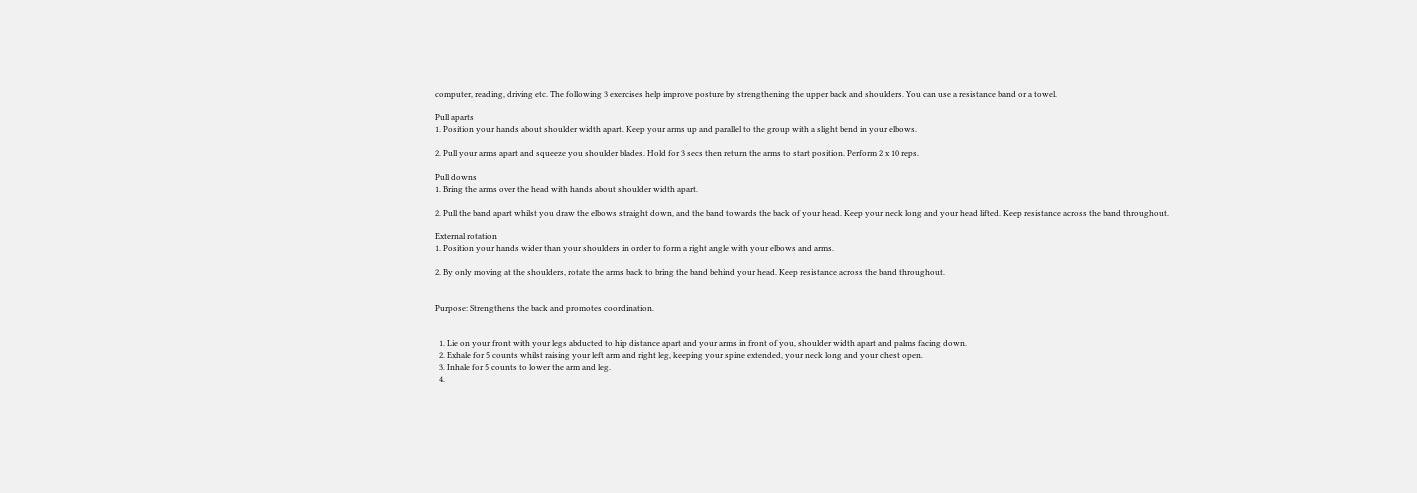computer, reading, driving etc. The following 3 exercises help improve posture by strengthening the upper back and shoulders. You can use a resistance band or a towel.

Pull aparts
1. Position your hands about shoulder width apart. Keep your arms up and parallel to the group with a slight bend in your elbows.

2. Pull your arms apart and squeeze you shoulder blades. Hold for 3 secs then return the arms to start position. Perform 2 x 10 reps.

Pull downs
1. Bring the arms over the head with hands about shoulder width apart.

2. Pull the band apart whilst you draw the elbows straight down, and the band towards the back of your head. Keep your neck long and your head lifted. Keep resistance across the band throughout.

External rotation
1. Position your hands wider than your shoulders in order to form a right angle with your elbows and arms.

2. By only moving at the shoulders, rotate the arms back to bring the band behind your head. Keep resistance across the band throughout.


Purpose: Strengthens the back and promotes coordination.


  1. Lie on your front with your legs abducted to hip distance apart and your arms in front of you, shoulder width apart and palms facing down.
  2. Exhale for 5 counts whilst raising your left arm and right leg, keeping your spine extended, your neck long and your chest open.
  3. Inhale for 5 counts to lower the arm and leg.
  4.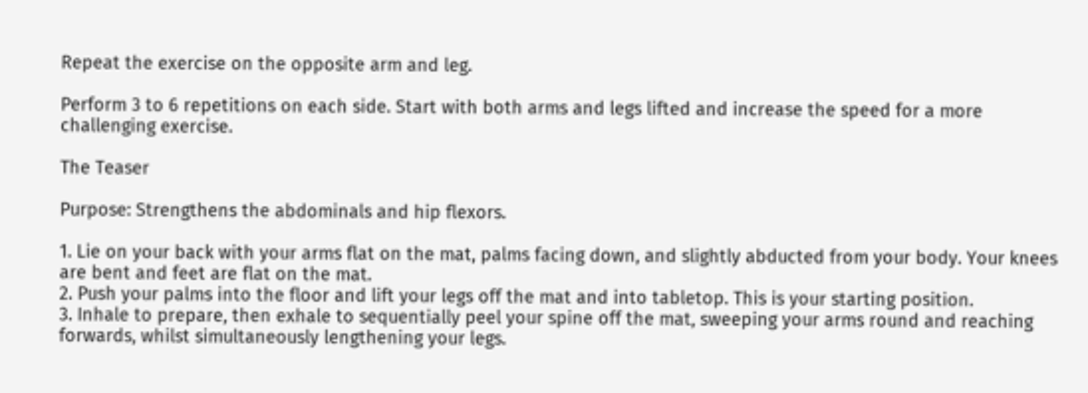Repeat the exercise on the opposite arm and leg.

Perform 3 to 6 repetitions on each side. Start with both arms and legs lifted and increase the speed for a more challenging exercise.

The Teaser

Purpose: Strengthens the abdominals and hip flexors.

1. Lie on your back with your arms flat on the mat, palms facing down, and slightly abducted from your body. Your knees are bent and feet are flat on the mat.
2. Push your palms into the floor and lift your legs off the mat and into tabletop. This is your starting position.
3. Inhale to prepare, then exhale to sequentially peel your spine off the mat, sweeping your arms round and reaching forwards, whilst simultaneously lengthening your legs.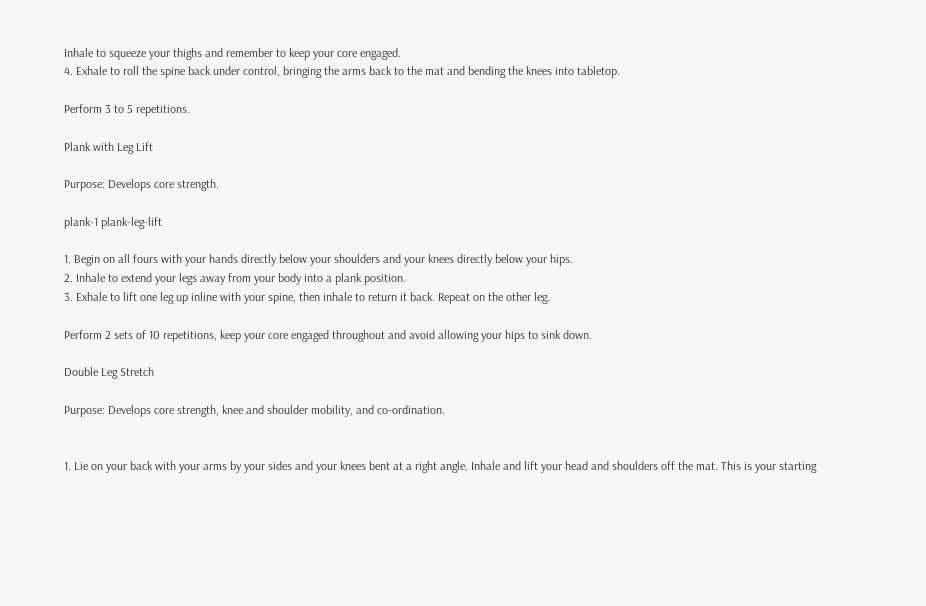Inhale to squeeze your thighs and remember to keep your core engaged.
4. Exhale to roll the spine back under control, bringing the arms back to the mat and bending the knees into tabletop.

Perform 3 to 5 repetitions.

Plank with Leg Lift

Purpose: Develops core strength.

plank-1 plank-leg-lift

1. Begin on all fours with your hands directly below your shoulders and your knees directly below your hips.
2. Inhale to extend your legs away from your body into a plank position.
3. Exhale to lift one leg up inline with your spine, then inhale to return it back. Repeat on the other leg.

Perform 2 sets of 10 repetitions, keep your core engaged throughout and avoid allowing your hips to sink down.

Double Leg Stretch

Purpose: Develops core strength, knee and shoulder mobility, and co-ordination.


1. Lie on your back with your arms by your sides and your knees bent at a right angle. Inhale and lift your head and shoulders off the mat. This is your starting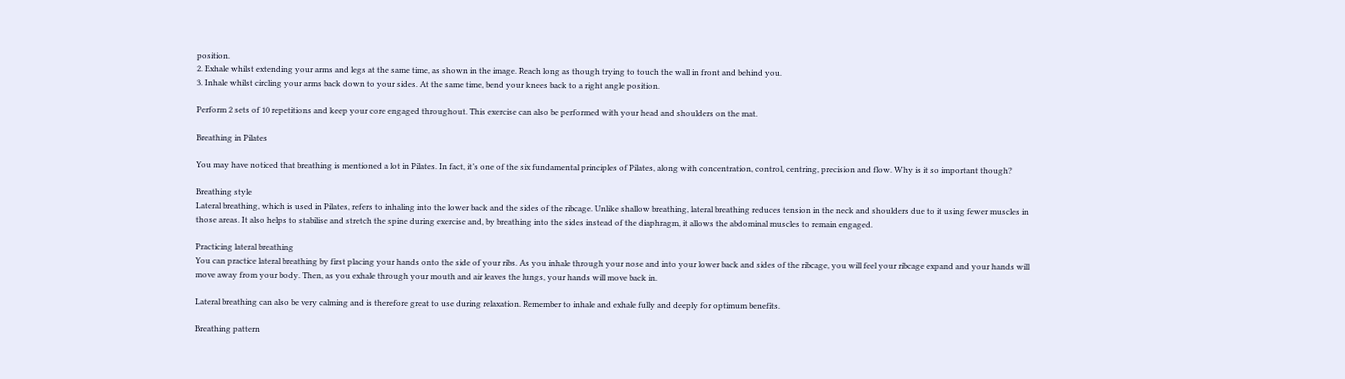position.
2. Exhale whilst extending your arms and legs at the same time, as shown in the image. Reach long as though trying to touch the wall in front and behind you.
3. Inhale whilst circling your arms back down to your sides. At the same time, bend your knees back to a right angle position.

Perform 2 sets of 10 repetitions and keep your core engaged throughout. This exercise can also be performed with your head and shoulders on the mat.

Breathing in Pilates

You may have noticed that breathing is mentioned a lot in Pilates. In fact, it’s one of the six fundamental principles of Pilates, along with concentration, control, centring, precision and flow. Why is it so important though?

Breathing style
Lateral breathing, which is used in Pilates, refers to inhaling into the lower back and the sides of the ribcage. Unlike shallow breathing, lateral breathing reduces tension in the neck and shoulders due to it using fewer muscles in those areas. It also helps to stabilise and stretch the spine during exercise and, by breathing into the sides instead of the diaphragm, it allows the abdominal muscles to remain engaged.

Practicing lateral breathing
You can practice lateral breathing by first placing your hands onto the side of your ribs. As you inhale through your nose and into your lower back and sides of the ribcage, you will feel your ribcage expand and your hands will move away from your body. Then, as you exhale through your mouth and air leaves the lungs, your hands will move back in.

Lateral breathing can also be very calming and is therefore great to use during relaxation. Remember to inhale and exhale fully and deeply for optimum benefits.

Breathing pattern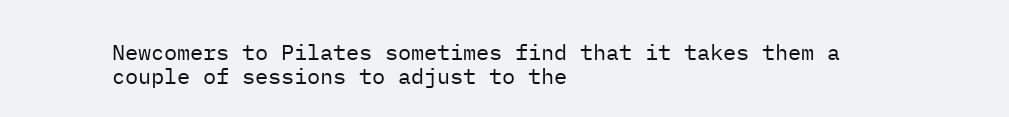Newcomers to Pilates sometimes find that it takes them a couple of sessions to adjust to the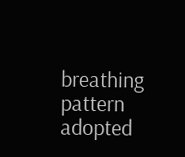breathing pattern adopted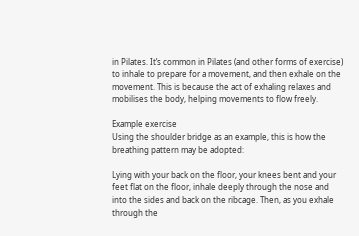in Pilates. It’s common in Pilates (and other forms of exercise) to inhale to prepare for a movement, and then exhale on the movement. This is because the act of exhaling relaxes and mobilises the body, helping movements to flow freely.

Example exercise
Using the shoulder bridge as an example, this is how the breathing pattern may be adopted:

Lying with your back on the floor, your knees bent and your feet flat on the floor, inhale deeply through the nose and into the sides and back on the ribcage. Then, as you exhale through the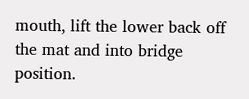mouth, lift the lower back off the mat and into bridge position.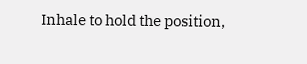Inhale to hold the position,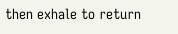then exhale to return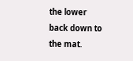the lower back down to the mat.